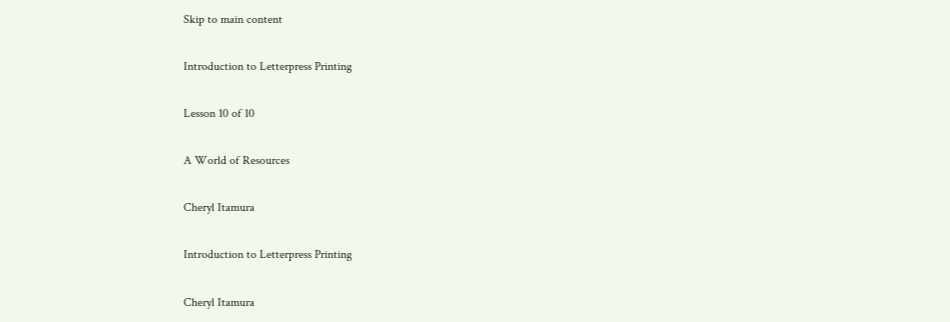Skip to main content

Introduction to Letterpress Printing

Lesson 10 of 10

A World of Resources

Cheryl Itamura

Introduction to Letterpress Printing

Cheryl Itamura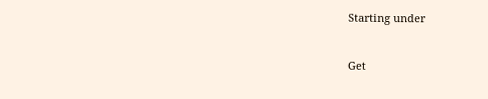Starting under


Get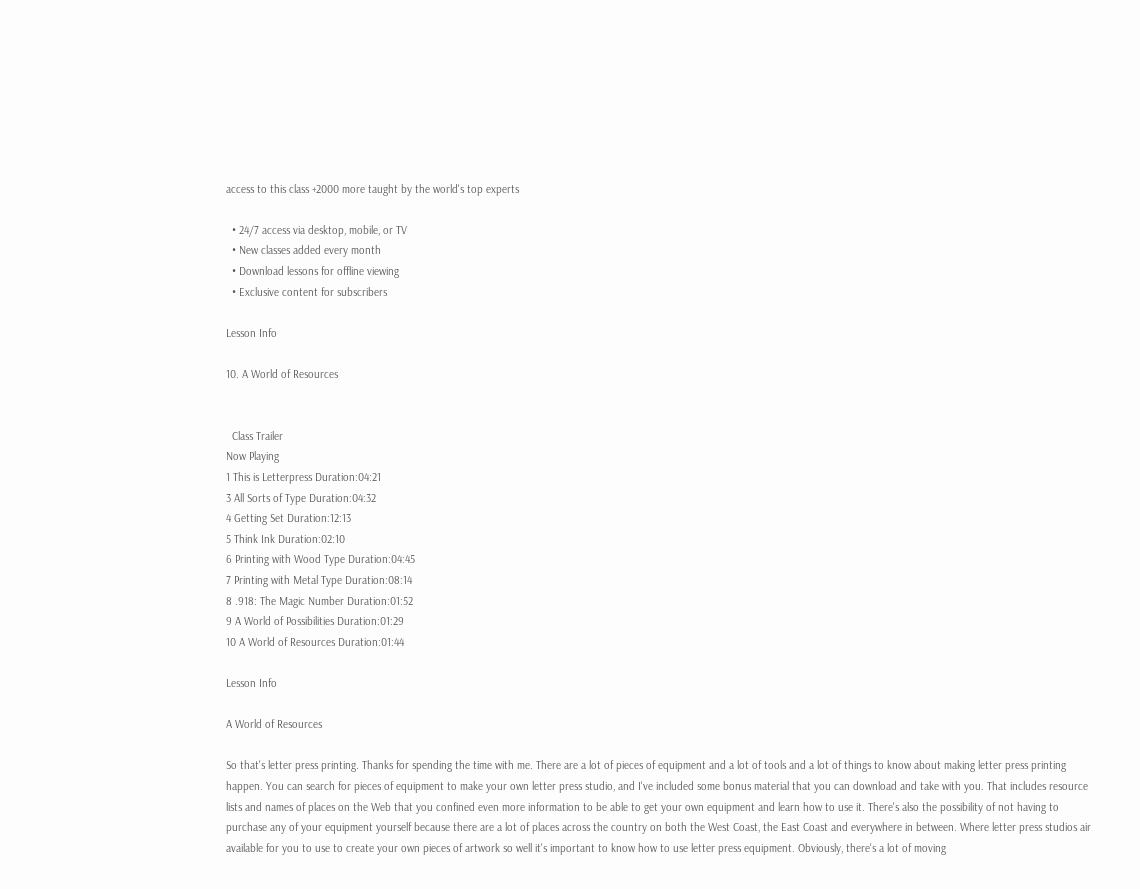access to this class +2000 more taught by the world's top experts

  • 24/7 access via desktop, mobile, or TV
  • New classes added every month
  • Download lessons for offline viewing
  • Exclusive content for subscribers

Lesson Info

10. A World of Resources


  Class Trailer
Now Playing
1 This is Letterpress Duration:04:21
3 All Sorts of Type Duration:04:32
4 Getting Set Duration:12:13
5 Think Ink Duration:02:10
6 Printing with Wood Type Duration:04:45
7 Printing with Metal Type Duration:08:14
8 .918: The Magic Number Duration:01:52
9 A World of Possibilities Duration:01:29
10 A World of Resources Duration:01:44

Lesson Info

A World of Resources

So that's letter press printing. Thanks for spending the time with me. There are a lot of pieces of equipment and a lot of tools and a lot of things to know about making letter press printing happen. You can search for pieces of equipment to make your own letter press studio, and I've included some bonus material that you can download and take with you. That includes resource lists and names of places on the Web that you confined even more information to be able to get your own equipment and learn how to use it. There's also the possibility of not having to purchase any of your equipment yourself because there are a lot of places across the country on both the West Coast, the East Coast and everywhere in between. Where letter press studios air available for you to use to create your own pieces of artwork so well it's important to know how to use letter press equipment. Obviously, there's a lot of moving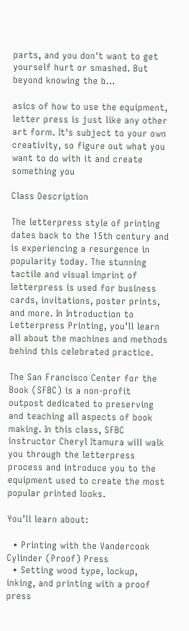parts, and you don't want to get yourself hurt or smashed. But beyond knowing the b...

asics of how to use the equipment, letter press is just like any other art form. It's subject to your own creativity, so figure out what you want to do with it and create something you

Class Description

The letterpress style of printing dates back to the 15th century and is experiencing a resurgence in popularity today. The stunning tactile and visual imprint of letterpress is used for business cards, invitations, poster prints, and more. In Introduction to Letterpress Printing, you’ll learn all about the machines and methods behind this celebrated practice.

The San Francisco Center for the Book (SFBC) is a non-profit outpost dedicated to preserving and teaching all aspects of book making. In this class, SFBC instructor Cheryl Itamura will walk you through the letterpress process and introduce you to the equipment used to create the most popular printed looks.

You’ll learn about:

  • Printing with the Vandercook Cylinder (Proof) Press
  • Setting wood type, lockup, inking, and printing with a proof press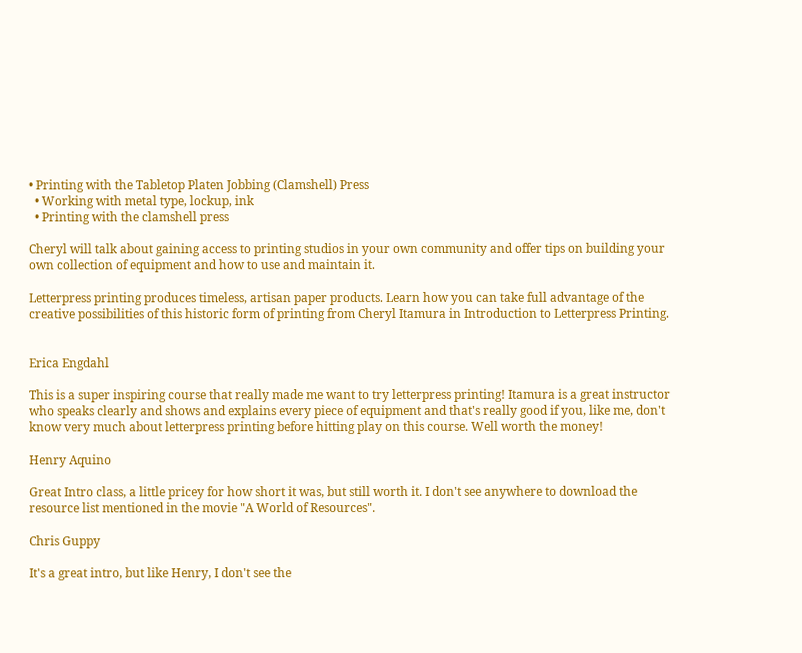• Printing with the Tabletop Platen Jobbing (Clamshell) Press
  • Working with metal type, lockup, ink
  • Printing with the clamshell press

Cheryl will talk about gaining access to printing studios in your own community and offer tips on building your own collection of equipment and how to use and maintain it.

Letterpress printing produces timeless, artisan paper products. Learn how you can take full advantage of the creative possibilities of this historic form of printing from Cheryl Itamura in Introduction to Letterpress Printing.


Erica Engdahl

This is a super inspiring course that really made me want to try letterpress printing! Itamura is a great instructor who speaks clearly and shows and explains every piece of equipment and that's really good if you, like me, don't know very much about letterpress printing before hitting play on this course. Well worth the money!

Henry Aquino

Great Intro class, a little pricey for how short it was, but still worth it. I don't see anywhere to download the resource list mentioned in the movie "A World of Resources".

Chris Guppy

It's a great intro, but like Henry, I don't see the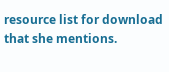resource list for download that she mentions.